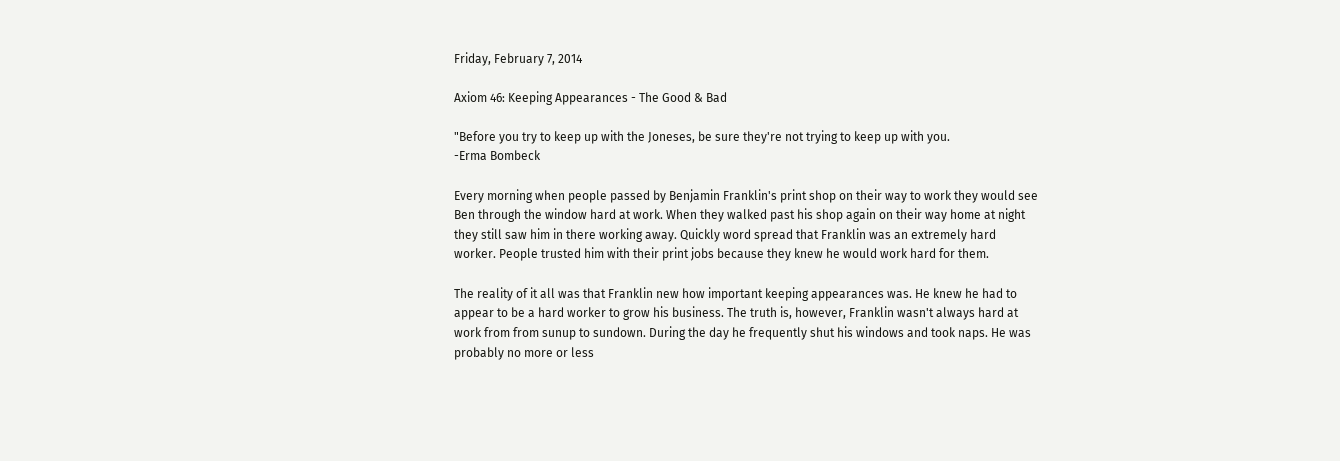Friday, February 7, 2014

Axiom 46: Keeping Appearances - The Good & Bad

"Before you try to keep up with the Joneses, be sure they're not trying to keep up with you.
-Erma Bombeck

Every morning when people passed by Benjamin Franklin's print shop on their way to work they would see Ben through the window hard at work. When they walked past his shop again on their way home at night they still saw him in there working away. Quickly word spread that Franklin was an extremely hard worker. People trusted him with their print jobs because they knew he would work hard for them.

The reality of it all was that Franklin new how important keeping appearances was. He knew he had to appear to be a hard worker to grow his business. The truth is, however, Franklin wasn't always hard at work from from sunup to sundown. During the day he frequently shut his windows and took naps. He was probably no more or less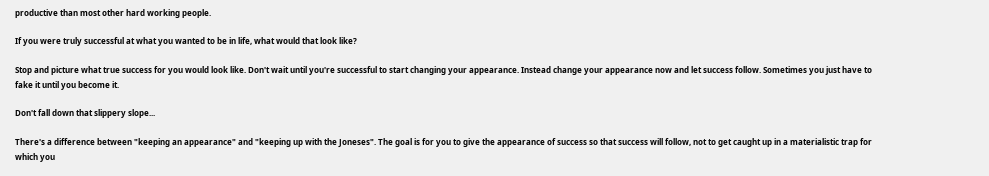productive than most other hard working people.

If you were truly successful at what you wanted to be in life, what would that look like?

Stop and picture what true success for you would look like. Don't wait until you're successful to start changing your appearance. Instead change your appearance now and let success follow. Sometimes you just have to fake it until you become it.

Don't fall down that slippery slope...

There's a difference between "keeping an appearance" and "keeping up with the Joneses". The goal is for you to give the appearance of success so that success will follow, not to get caught up in a materialistic trap for which you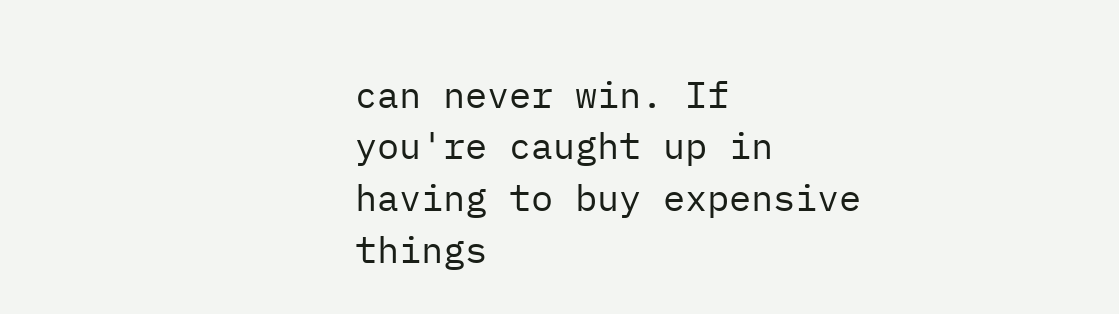can never win. If you're caught up in having to buy expensive things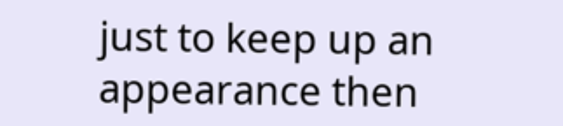just to keep up an appearance then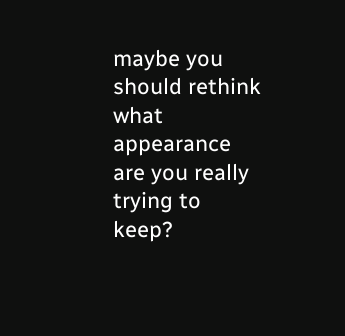maybe you should rethink what appearance are you really trying to keep?